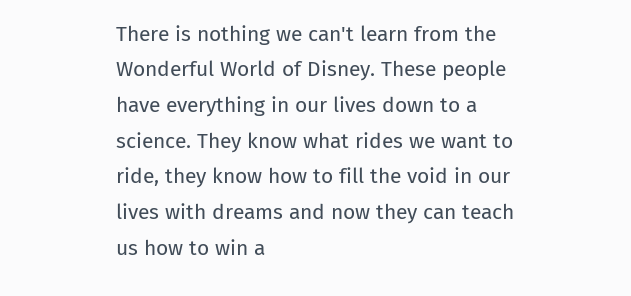There is nothing we can't learn from the Wonderful World of Disney. These people have everything in our lives down to a science. They know what rides we want to ride, they know how to fill the void in our lives with dreams and now they can teach us how to win a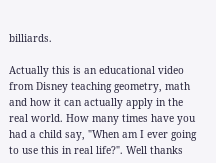billiards.

Actually this is an educational video from Disney teaching geometry, math and how it can actually apply in the real world. How many times have you had a child say, "When am I ever going to use this in real life?". Well thanks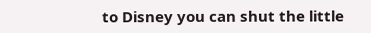to Disney you can shut the little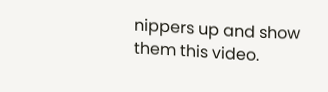nippers up and show them this video.